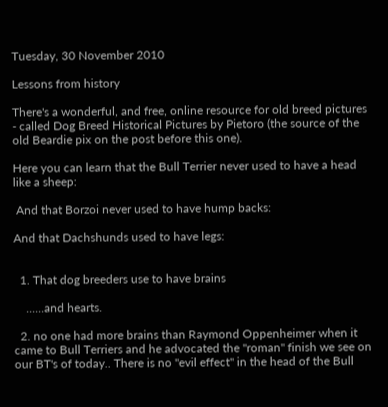Tuesday, 30 November 2010

Lessons from history

There's a wonderful, and free, online resource for old breed pictures  - called Dog Breed Historical Pictures by Pietoro (the source of the old Beardie pix on the post before this one).

Here you can learn that the Bull Terrier never used to have a head like a sheep:

 And that Borzoi never used to have hump backs:

And that Dachshunds used to have legs:


  1. That dog breeders use to have brains

    ......and hearts.

  2. no one had more brains than Raymond Oppenheimer when it came to Bull Terriers and he advocated the "roman" finish we see on our BT's of today.. There is no "evil effect" in the head of the Bull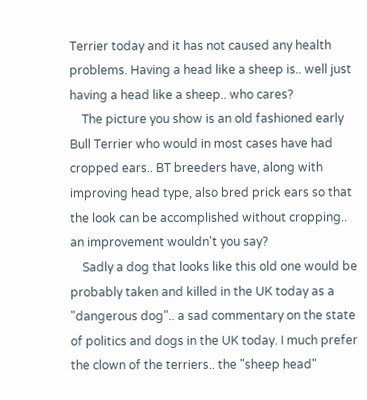Terrier today and it has not caused any health problems. Having a head like a sheep is.. well just having a head like a sheep.. who cares?
    The picture you show is an old fashioned early Bull Terrier who would in most cases have had cropped ears.. BT breeders have, along with improving head type, also bred prick ears so that the look can be accomplished without cropping.. an improvement wouldn't you say?
    Sadly a dog that looks like this old one would be probably taken and killed in the UK today as a "dangerous dog".. a sad commentary on the state of politics and dogs in the UK today. I much prefer the clown of the terriers.. the "sheep head"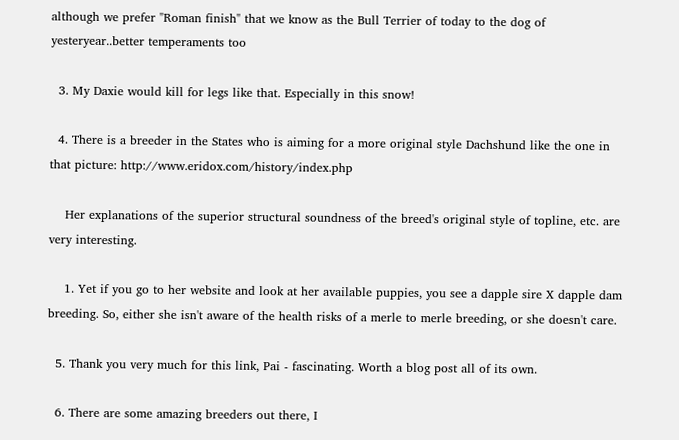although we prefer "Roman finish" that we know as the Bull Terrier of today to the dog of yesteryear..better temperaments too

  3. My Daxie would kill for legs like that. Especially in this snow!

  4. There is a breeder in the States who is aiming for a more original style Dachshund like the one in that picture: http://www.eridox.com/history/index.php

    Her explanations of the superior structural soundness of the breed's original style of topline, etc. are very interesting.

    1. Yet if you go to her website and look at her available puppies, you see a dapple sire X dapple dam breeding. So, either she isn't aware of the health risks of a merle to merle breeding, or she doesn't care.

  5. Thank you very much for this link, Pai - fascinating. Worth a blog post all of its own.

  6. There are some amazing breeders out there, I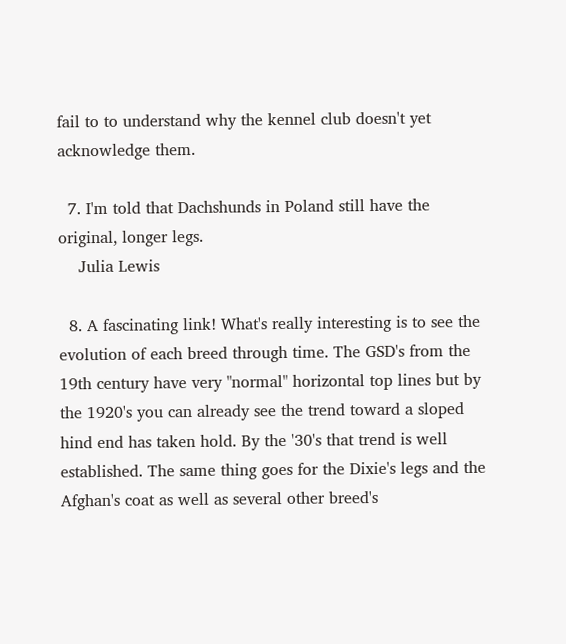fail to to understand why the kennel club doesn't yet acknowledge them.

  7. I'm told that Dachshunds in Poland still have the original, longer legs.
    Julia Lewis

  8. A fascinating link! What's really interesting is to see the evolution of each breed through time. The GSD's from the 19th century have very "normal" horizontal top lines but by the 1920's you can already see the trend toward a sloped hind end has taken hold. By the '30's that trend is well established. The same thing goes for the Dixie's legs and the Afghan's coat as well as several other breed's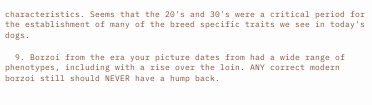characteristics. Seems that the 20's and 30's were a critical period for the establishment of many of the breed specific traits we see in today's dogs.

  9. Borzoi from the era your picture dates from had a wide range of phenotypes, including with a rise over the loin. ANY correct modern borzoi still should NEVER have a hump back.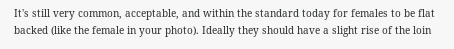It's still very common, acceptable, and within the standard today for females to be flat backed (like the female in your photo). Ideally they should have a slight rise of the loin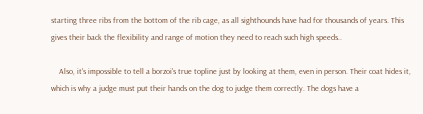starting three ribs from the bottom of the rib cage, as all sighthounds have had for thousands of years. This gives their back the flexibility and range of motion they need to reach such high speeds..

    Also, it's impossible to tell a borzoi's true topline just by looking at them, even in person. Their coat hides it, which is why a judge must put their hands on the dog to judge them correctly. The dogs have a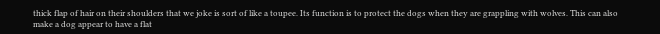thick flap of hair on their shoulders that we joke is sort of like a toupee. Its function is to protect the dogs when they are grappling with wolves. This can also make a dog appear to have a flat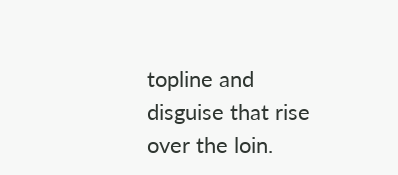topline and disguise that rise over the loin.